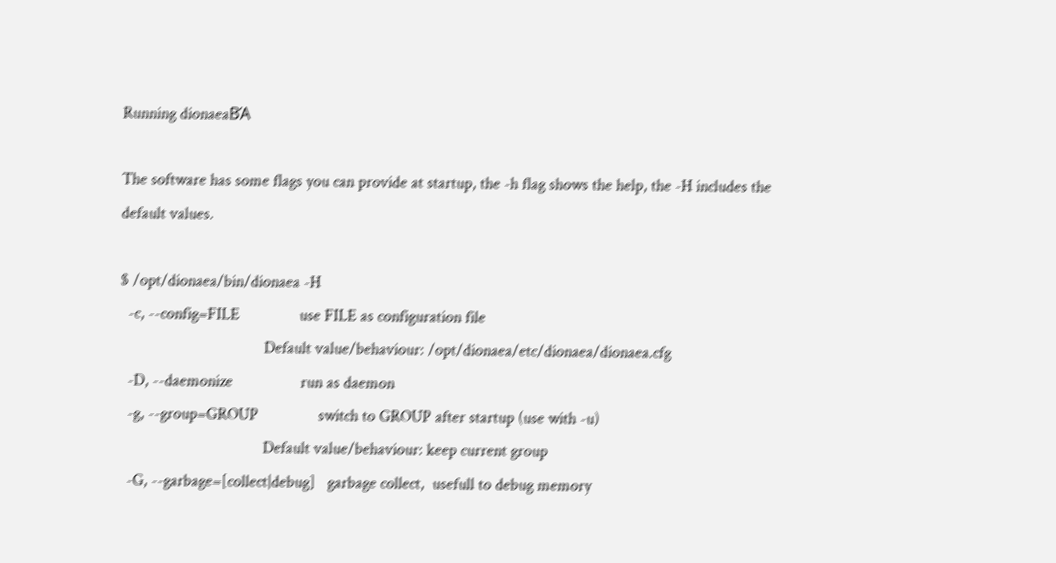Running dionaeaΒΆ

The software has some flags you can provide at startup, the -h flag shows the help, the -H includes the default values.

$ /opt/dionaea/bin/dionaea -H
  -c, --config=FILE               use FILE as configuration file
                                    Default value/behaviour: /opt/dionaea/etc/dionaea/dionaea.cfg
  -D, --daemonize                 run as daemon
  -g, --group=GROUP               switch to GROUP after startup (use with -u)
                                    Default value/behaviour: keep current group
  -G, --garbage=[collect|debug]   garbage collect,  usefull to debug memory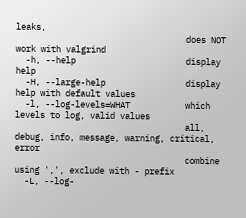leaks,
                                  does NOT work with valgrind
  -h, --help                      display help
  -H, --large-help                display help with default values
  -l, --log-levels=WHAT           which levels to log, valid values
                                  all, debug, info, message, warning, critical, error
                                  combine using ',', exclude with - prefix
  -L, --log-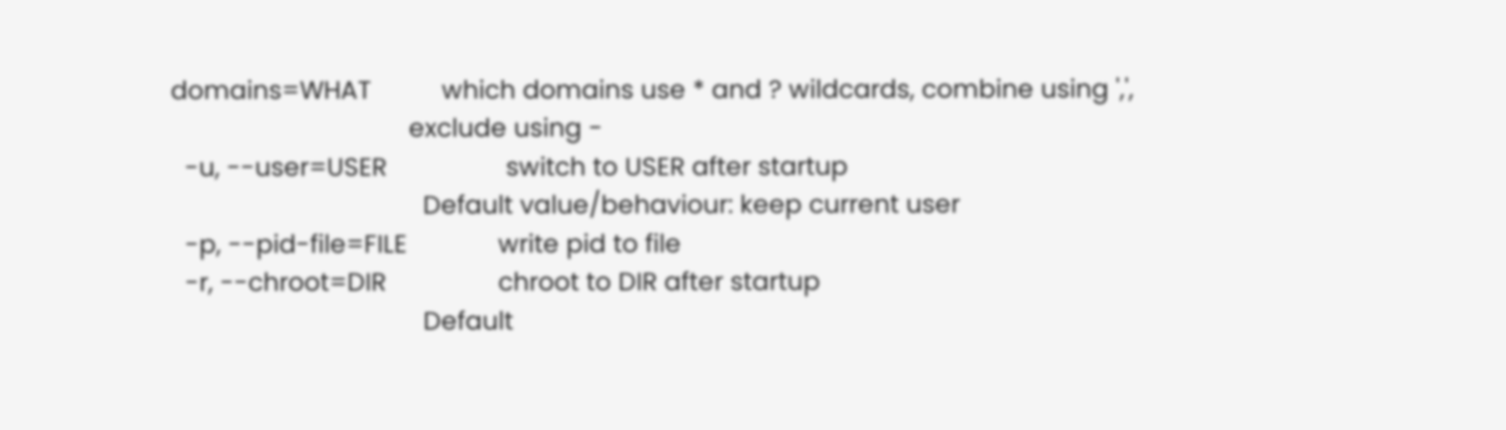domains=WHAT          which domains use * and ? wildcards, combine using ',',
                                  exclude using -
  -u, --user=USER                 switch to USER after startup
                                    Default value/behaviour: keep current user
  -p, --pid-file=FILE             write pid to file
  -r, --chroot=DIR                chroot to DIR after startup
                                    Default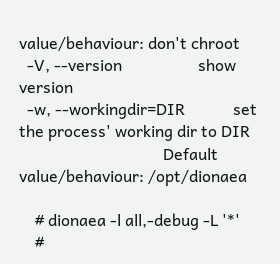value/behaviour: don't chroot
  -V, --version                   show version
  -w, --workingdir=DIR            set the process' working dir to DIR
                                    Default value/behaviour: /opt/dionaea

    # dionaea -l all,-debug -L '*'
    #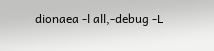dionaea -l all,-debug -L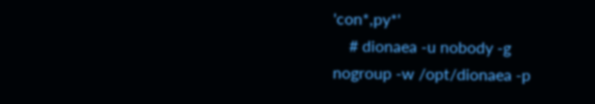'con*,py*'
    # dionaea -u nobody -g nogroup -w /opt/dionaea -p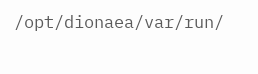/opt/dionaea/var/run/